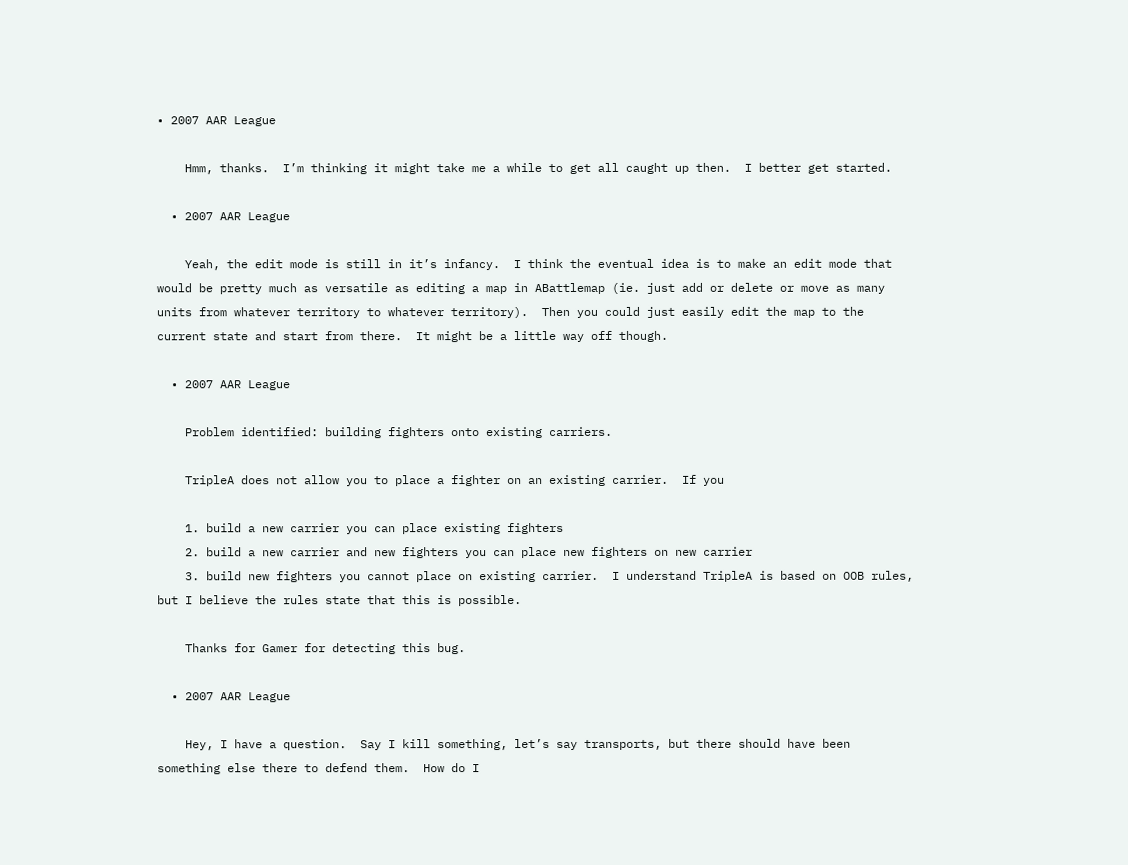• 2007 AAR League

    Hmm, thanks.  I’m thinking it might take me a while to get all caught up then.  I better get started.

  • 2007 AAR League

    Yeah, the edit mode is still in it’s infancy.  I think the eventual idea is to make an edit mode that would be pretty much as versatile as editing a map in ABattlemap (ie. just add or delete or move as many units from whatever territory to whatever territory).  Then you could just easily edit the map to the current state and start from there.  It might be a little way off though.

  • 2007 AAR League

    Problem identified: building fighters onto existing carriers.

    TripleA does not allow you to place a fighter on an existing carrier.  If you

    1. build a new carrier you can place existing fighters
    2. build a new carrier and new fighters you can place new fighters on new carrier
    3. build new fighters you cannot place on existing carrier.  I understand TripleA is based on OOB rules, but I believe the rules state that this is possible.

    Thanks for Gamer for detecting this bug.

  • 2007 AAR League

    Hey, I have a question.  Say I kill something, let’s say transports, but there should have been something else there to defend them.  How do I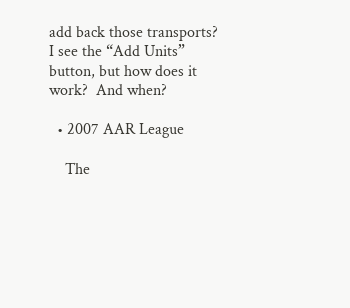add back those transports?  I see the “Add Units” button, but how does it work?  And when?

  • 2007 AAR League

    The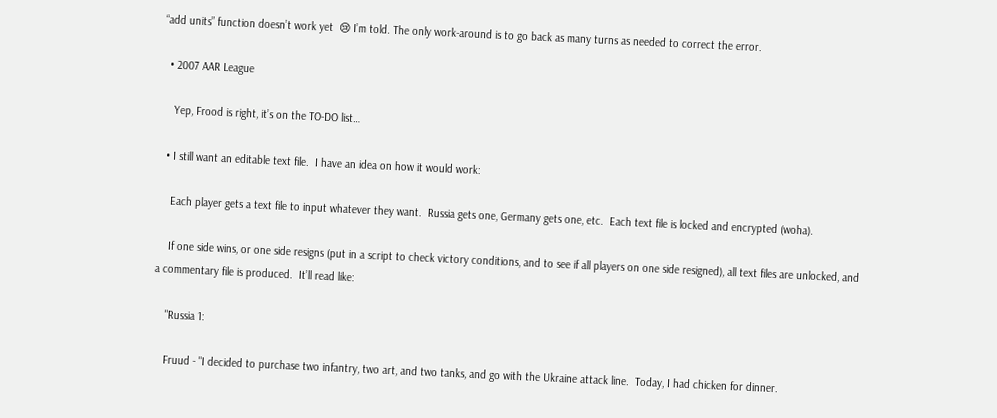“add units” function doesn’t work yet  😢 I’m told. The only work-around is to go back as many turns as needed to correct the error.

  • 2007 AAR League

    Yep, Frood is right, it’s on the TO-DO list…

  • I still want an editable text file.  I have an idea on how it would work:

    Each player gets a text file to input whatever they want.  Russia gets one, Germany gets one, etc.  Each text file is locked and encrypted (woha).

    If one side wins, or one side resigns (put in a script to check victory conditions, and to see if all players on one side resigned), all text files are unlocked, and a commentary file is produced.  It’ll read like:

    "Russia 1:

    Fruud - "I decided to purchase two infantry, two art, and two tanks, and go with the Ukraine attack line.  Today, I had chicken for dinner.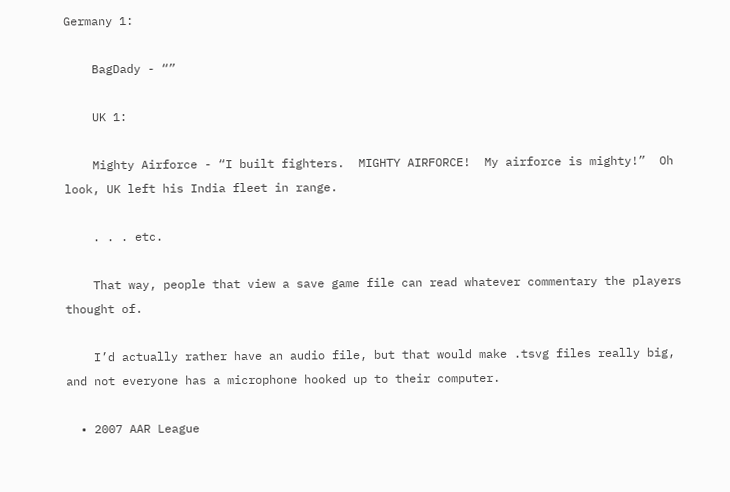Germany 1:

    BagDady - “”

    UK 1:

    Mighty Airforce - “I built fighters.  MIGHTY AIRFORCE!  My airforce is mighty!”  Oh look, UK left his India fleet in range.

    . . . etc.

    That way, people that view a save game file can read whatever commentary the players thought of.

    I’d actually rather have an audio file, but that would make .tsvg files really big, and not everyone has a microphone hooked up to their computer.

  • 2007 AAR League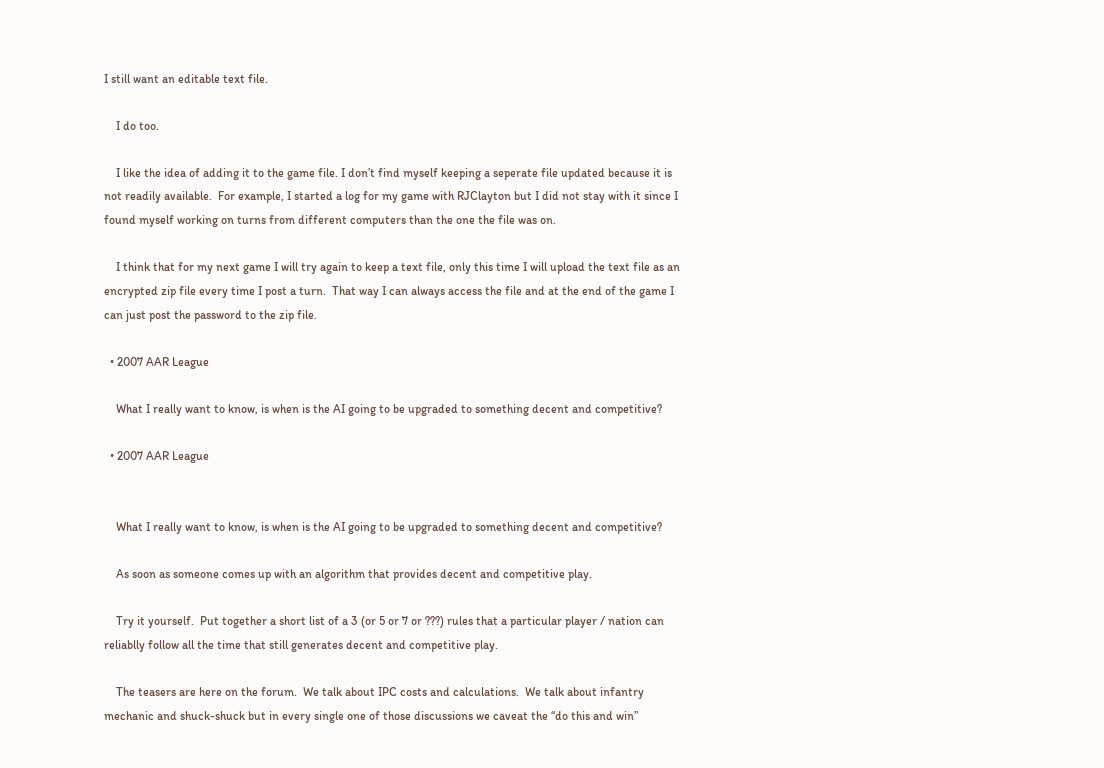I still want an editable text file.

    I do too.

    I like the idea of adding it to the game file. I don’t find myself keeping a seperate file updated because it is not readily available.  For example, I started a log for my game with RJClayton but I did not stay with it since I found myself working on turns from different computers than the one the file was on.

    I think that for my next game I will try again to keep a text file, only this time I will upload the text file as an encrypted zip file every time I post a turn.  That way I can always access the file and at the end of the game I can just post the password to the zip file.

  • 2007 AAR League

    What I really want to know, is when is the AI going to be upgraded to something decent and competitive?

  • 2007 AAR League


    What I really want to know, is when is the AI going to be upgraded to something decent and competitive?

    As soon as someone comes up with an algorithm that provides decent and competitive play.

    Try it yourself.  Put together a short list of a 3 (or 5 or 7 or ???) rules that a particular player / nation can reliablly follow all the time that still generates decent and competitive play.

    The teasers are here on the forum.  We talk about IPC costs and calculations.  We talk about infantry mechanic and shuck-shuck but in every single one of those discussions we caveat the “do this and win”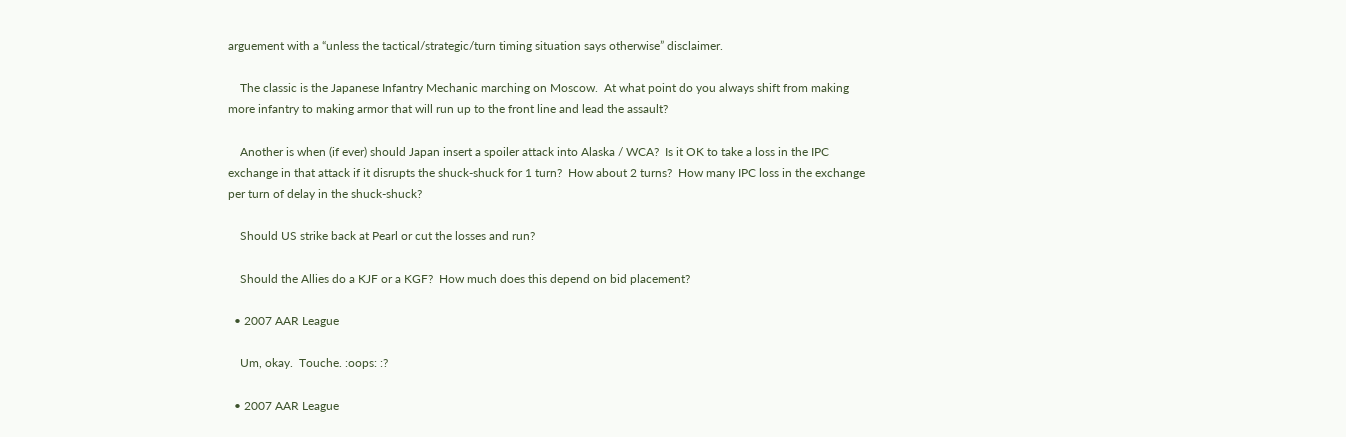arguement with a “unless the tactical/strategic/turn timing situation says otherwise” disclaimer.

    The classic is the Japanese Infantry Mechanic marching on Moscow.  At what point do you always shift from making more infantry to making armor that will run up to the front line and lead the assault?

    Another is when (if ever) should Japan insert a spoiler attack into Alaska / WCA?  Is it OK to take a loss in the IPC exchange in that attack if it disrupts the shuck-shuck for 1 turn?  How about 2 turns?  How many IPC loss in the exchange per turn of delay in the shuck-shuck?

    Should US strike back at Pearl or cut the losses and run?

    Should the Allies do a KJF or a KGF?  How much does this depend on bid placement?

  • 2007 AAR League

    Um, okay.  Touche. :oops: :?

  • 2007 AAR League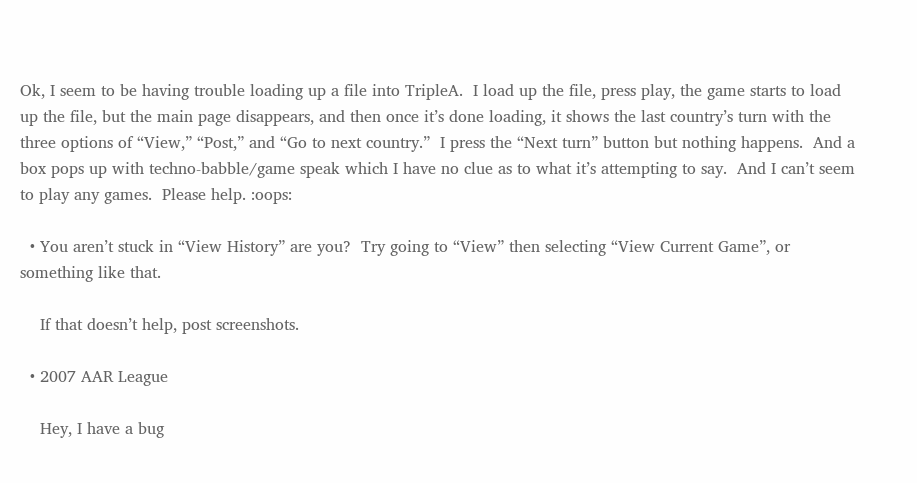Ok, I seem to be having trouble loading up a file into TripleA.  I load up the file, press play, the game starts to load up the file, but the main page disappears, and then once it’s done loading, it shows the last country’s turn with the three options of “View,” “Post,” and “Go to next country.”  I press the “Next turn” button but nothing happens.  And a box pops up with techno-babble/game speak which I have no clue as to what it’s attempting to say.  And I can’t seem to play any games.  Please help. :oops:

  • You aren’t stuck in “View History” are you?  Try going to “View” then selecting “View Current Game”, or something like that.

    If that doesn’t help, post screenshots.

  • 2007 AAR League

    Hey, I have a bug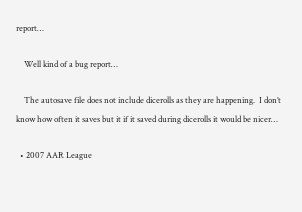report…

    Well kind of a bug report…

    The autosave file does not include dicerolls as they are happening.  I don’t know how often it saves but it if it saved during dicerolls it would be nicer…

  • 2007 AAR League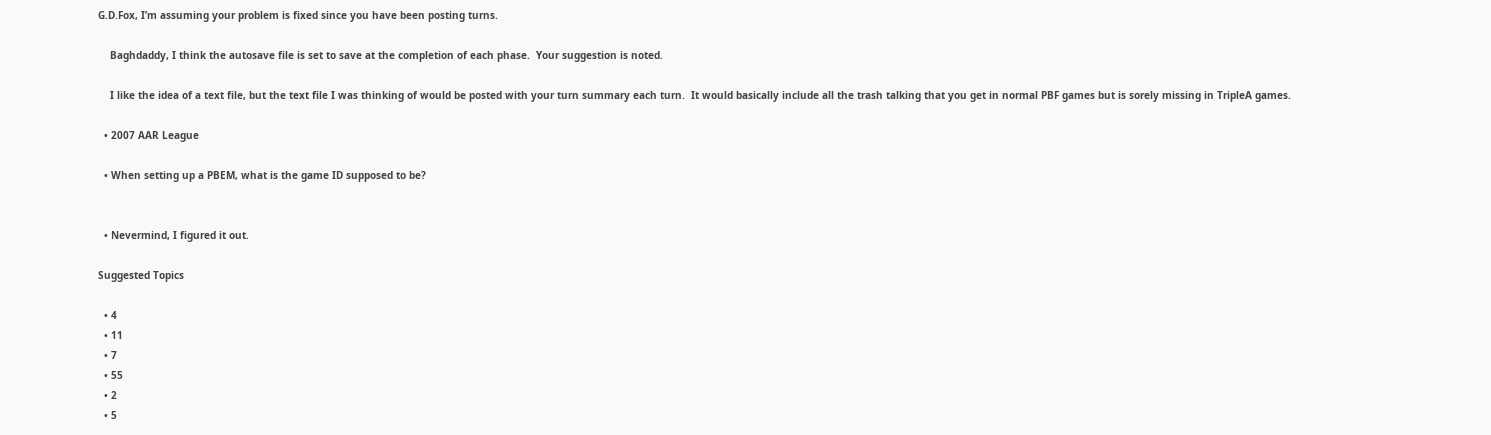G.D.Fox, I’m assuming your problem is fixed since you have been posting turns.

    Baghdaddy, I think the autosave file is set to save at the completion of each phase.  Your suggestion is noted.

    I like the idea of a text file, but the text file I was thinking of would be posted with your turn summary each turn.  It would basically include all the trash talking that you get in normal PBF games but is sorely missing in TripleA games.

  • 2007 AAR League

  • When setting up a PBEM, what is the game ID supposed to be?


  • Nevermind, I figured it out.

Suggested Topics

  • 4
  • 11
  • 7
  • 55
  • 2
  • 5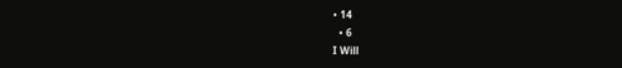• 14
  • 6
I Will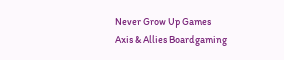Never Grow Up Games
Axis & Allies Boardgaming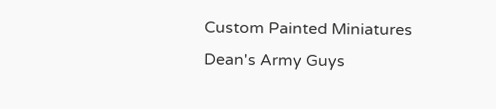Custom Painted Miniatures
Dean's Army Guys